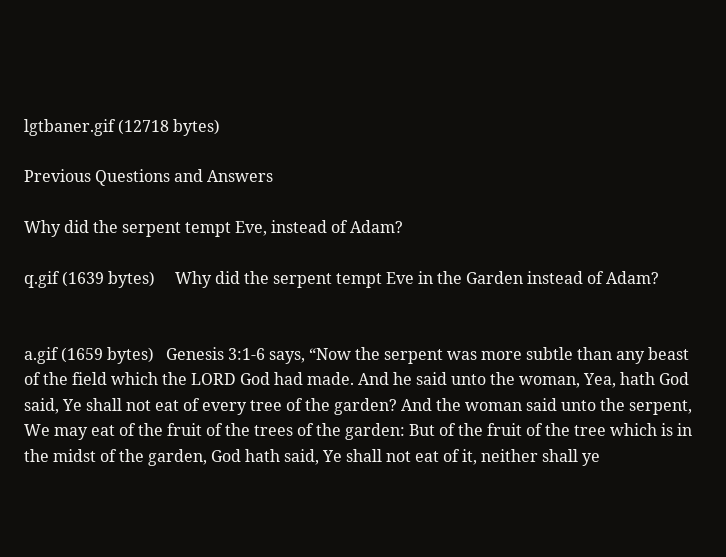lgtbaner.gif (12718 bytes)

Previous Questions and Answers

Why did the serpent tempt Eve, instead of Adam?

q.gif (1639 bytes)     Why did the serpent tempt Eve in the Garden instead of Adam?


a.gif (1659 bytes)   Genesis 3:1-6 says, “Now the serpent was more subtle than any beast of the field which the LORD God had made. And he said unto the woman, Yea, hath God said, Ye shall not eat of every tree of the garden? And the woman said unto the serpent, We may eat of the fruit of the trees of the garden: But of the fruit of the tree which is in the midst of the garden, God hath said, Ye shall not eat of it, neither shall ye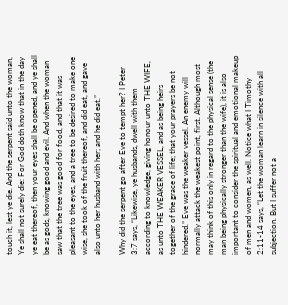touch it, lest ye die. And the serpent said unto the woman, Ye shall not surely die: For God doth know that in the day ye eat thereof, then your eyes shall be opened, and ye shall be as gods, knowing good and evil. And when the woman saw that the tree was good for food, and that it was pleasant to the eyes, and a tree to be desired to make one wise, she took of the fruit thereof, and did eat, and gave also unto her husband with her; and he did eat.”

Why did the serpent go after Eve to tempt her? I Peter 3:7 says, “Likewise, ye husbands, dwell with them according to knowledge, giving honour unto THE WIFE, as unto THE WEAKER VESSEL, and as being heirs together of the grace of life; that your prayers be not hindered.” Eve was the weaker vessel. An enemy will normally attack the weakest point, first. Although most may think of this only in regard to the physical sense (the man being physically stronger than the wife), it is also important to consider the spiritual and emotional makeup of men and women, as well. Notice what I Timothy 2:11-14 says, “Let the woman learn in silence with all subjection. But I suffer not a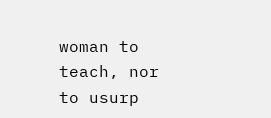woman to teach, nor to usurp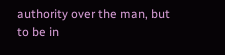authority over the man, but to be in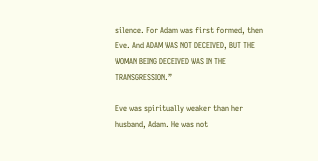silence. For Adam was first formed, then Eve. And ADAM WAS NOT DECEIVED, BUT THE WOMAN BEING DECEIVED WAS IN THE TRANSGRESSION.”

Eve was spiritually weaker than her husband, Adam. He was not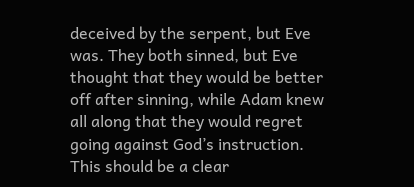deceived by the serpent, but Eve was. They both sinned, but Eve thought that they would be better off after sinning, while Adam knew all along that they would regret going against God’s instruction. This should be a clear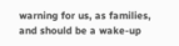warning for us, as families, and should be a wake-up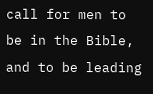call for men to be in the Bible, and to be leading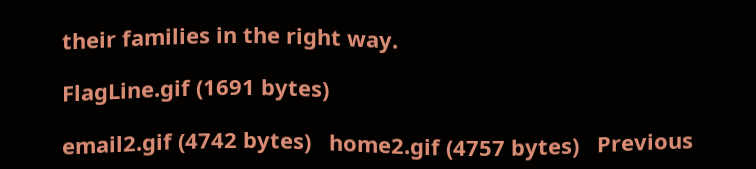their families in the right way.

FlagLine.gif (1691 bytes)

email2.gif (4742 bytes)   home2.gif (4757 bytes)   Previous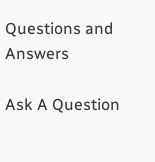Questions and Answers

Ask A Question